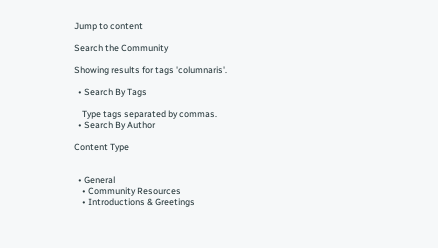Jump to content

Search the Community

Showing results for tags 'columnaris'.

  • Search By Tags

    Type tags separated by commas.
  • Search By Author

Content Type


  • General
    • Community Resources
    • Introductions & Greetings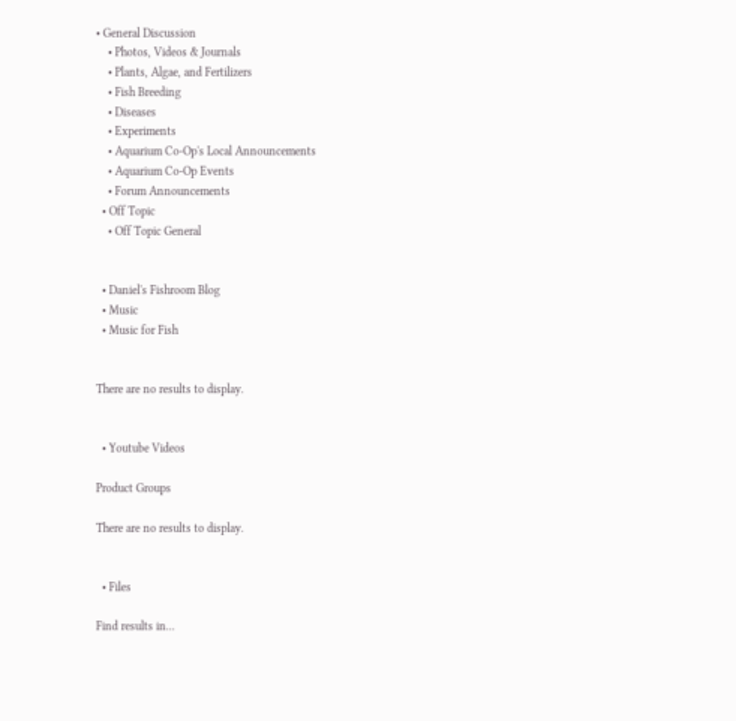• General Discussion
    • Photos, Videos & Journals
    • Plants, Algae, and Fertilizers
    • Fish Breeding
    • Diseases
    • Experiments
    • Aquarium Co-Op's Local Announcements
    • Aquarium Co-Op Events
    • Forum Announcements
  • Off Topic
    • Off Topic General


  • Daniel's Fishroom Blog
  • Music
  • Music for Fish


There are no results to display.


  • Youtube Videos

Product Groups

There are no results to display.


  • Files

Find results in...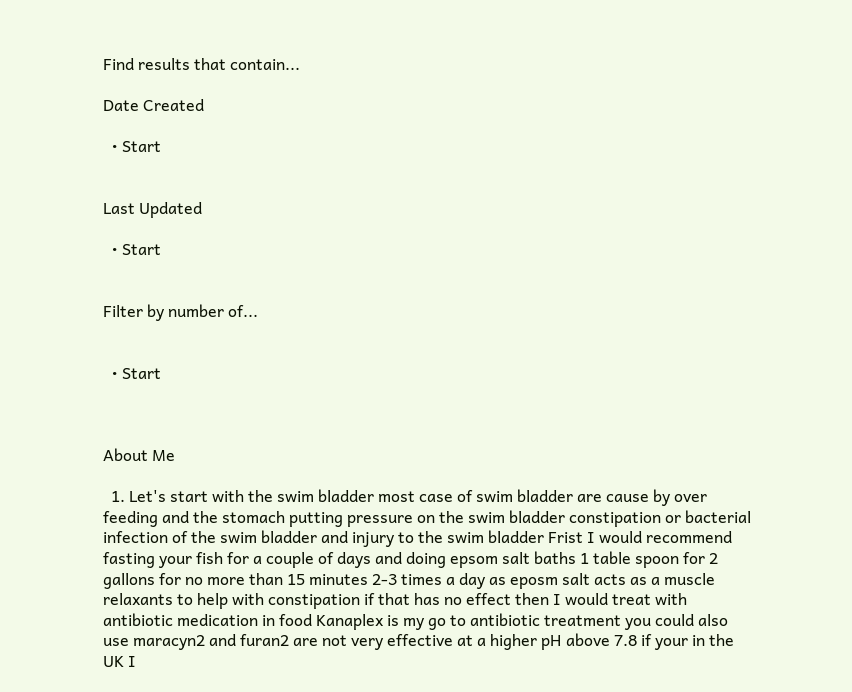Find results that contain...

Date Created

  • Start


Last Updated

  • Start


Filter by number of...


  • Start



About Me

  1. Let's start with the swim bladder most case of swim bladder are cause by over feeding and the stomach putting pressure on the swim bladder constipation or bacterial infection of the swim bladder and injury to the swim bladder Frist I would recommend fasting your fish for a couple of days and doing epsom salt baths 1 table spoon for 2 gallons for no more than 15 minutes 2-3 times a day as eposm salt acts as a muscle relaxants to help with constipation if that has no effect then I would treat with antibiotic medication in food Kanaplex is my go to antibiotic treatment you could also use maracyn2 and furan2 are not very effective at a higher pH above 7.8 if your in the UK I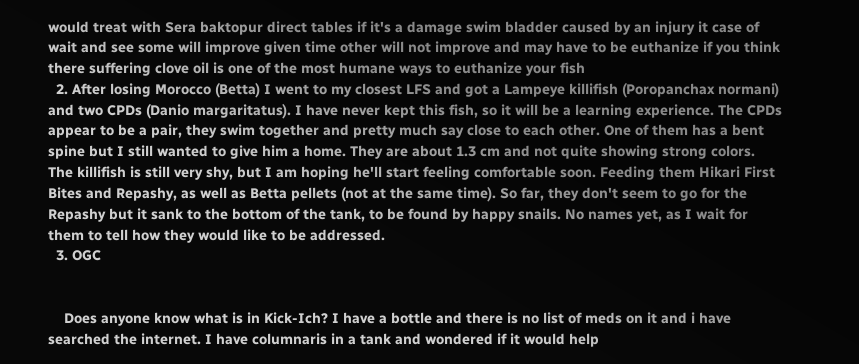would treat with Sera baktopur direct tables if it's a damage swim bladder caused by an injury it case of wait and see some will improve given time other will not improve and may have to be euthanize if you think there suffering clove oil is one of the most humane ways to euthanize your fish
  2. After losing Morocco (Betta) I went to my closest LFS and got a Lampeye killifish (Poropanchax normani) and two CPDs (Danio margaritatus). I have never kept this fish, so it will be a learning experience. The CPDs appear to be a pair, they swim together and pretty much say close to each other. One of them has a bent spine but I still wanted to give him a home. They are about 1.3 cm and not quite showing strong colors. The killifish is still very shy, but I am hoping he'll start feeling comfortable soon. Feeding them Hikari First Bites and Repashy, as well as Betta pellets (not at the same time). So far, they don't seem to go for the Repashy but it sank to the bottom of the tank, to be found by happy snails. No names yet, as I wait for them to tell how they would like to be addressed.
  3. OGC


    Does anyone know what is in Kick-Ich? I have a bottle and there is no list of meds on it and i have searched the internet. I have columnaris in a tank and wondered if it would help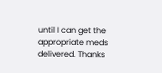until I can get the appropriate meds delivered. Thanks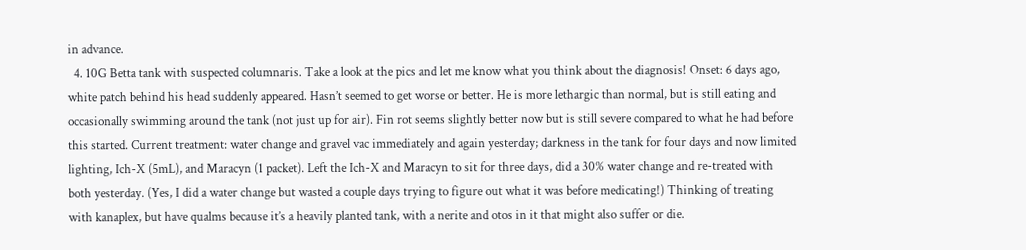in advance.
  4. 10G Betta tank with suspected columnaris. Take a look at the pics and let me know what you think about the diagnosis! Onset: 6 days ago, white patch behind his head suddenly appeared. Hasn’t seemed to get worse or better. He is more lethargic than normal, but is still eating and occasionally swimming around the tank (not just up for air). Fin rot seems slightly better now but is still severe compared to what he had before this started. Current treatment: water change and gravel vac immediately and again yesterday; darkness in the tank for four days and now limited lighting, Ich-X (5mL), and Maracyn (1 packet). Left the Ich-X and Maracyn to sit for three days, did a 30% water change and re-treated with both yesterday. (Yes, I did a water change but wasted a couple days trying to figure out what it was before medicating!) Thinking of treating with kanaplex, but have qualms because it’s a heavily planted tank, with a nerite and otos in it that might also suffer or die.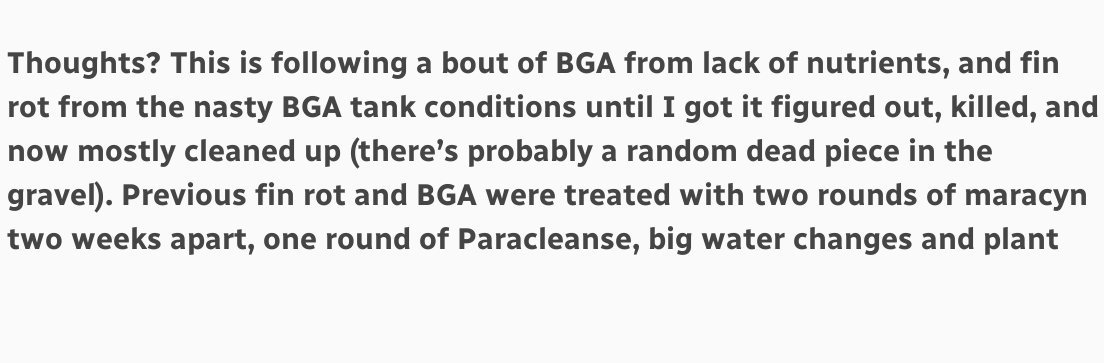Thoughts? This is following a bout of BGA from lack of nutrients, and fin rot from the nasty BGA tank conditions until I got it figured out, killed, and now mostly cleaned up (there’s probably a random dead piece in the gravel). Previous fin rot and BGA were treated with two rounds of maracyn two weeks apart, one round of Paracleanse, big water changes and plant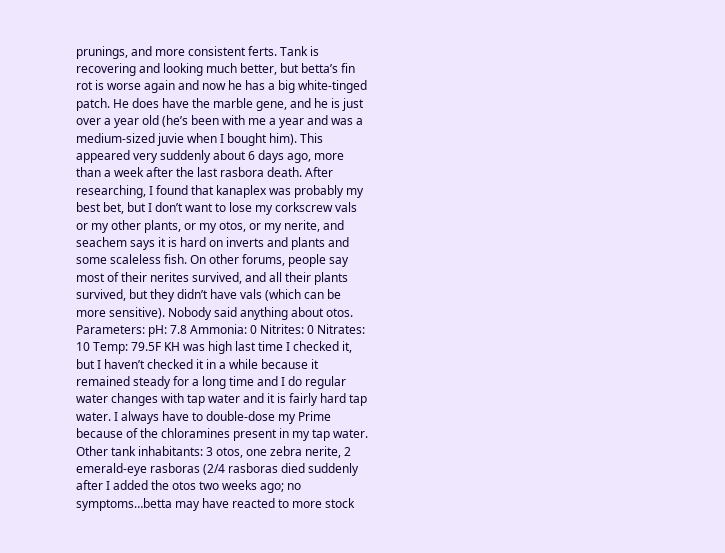prunings, and more consistent ferts. Tank is recovering and looking much better, but betta’s fin rot is worse again and now he has a big white-tinged patch. He does have the marble gene, and he is just over a year old (he’s been with me a year and was a medium-sized juvie when I bought him). This appeared very suddenly about 6 days ago, more than a week after the last rasbora death. After researching, I found that kanaplex was probably my best bet, but I don’t want to lose my corkscrew vals or my other plants, or my otos, or my nerite, and seachem says it is hard on inverts and plants and some scaleless fish. On other forums, people say most of their nerites survived, and all their plants survived, but they didn’t have vals (which can be more sensitive). Nobody said anything about otos. Parameters: pH: 7.8 Ammonia: 0 Nitrites: 0 Nitrates: 10 Temp: 79.5F KH was high last time I checked it, but I haven’t checked it in a while because it remained steady for a long time and I do regular water changes with tap water and it is fairly hard tap water. I always have to double-dose my Prime because of the chloramines present in my tap water. Other tank inhabitants: 3 otos, one zebra nerite, 2 emerald-eye rasboras (2/4 rasboras died suddenly after I added the otos two weeks ago; no symptoms…betta may have reacted to more stock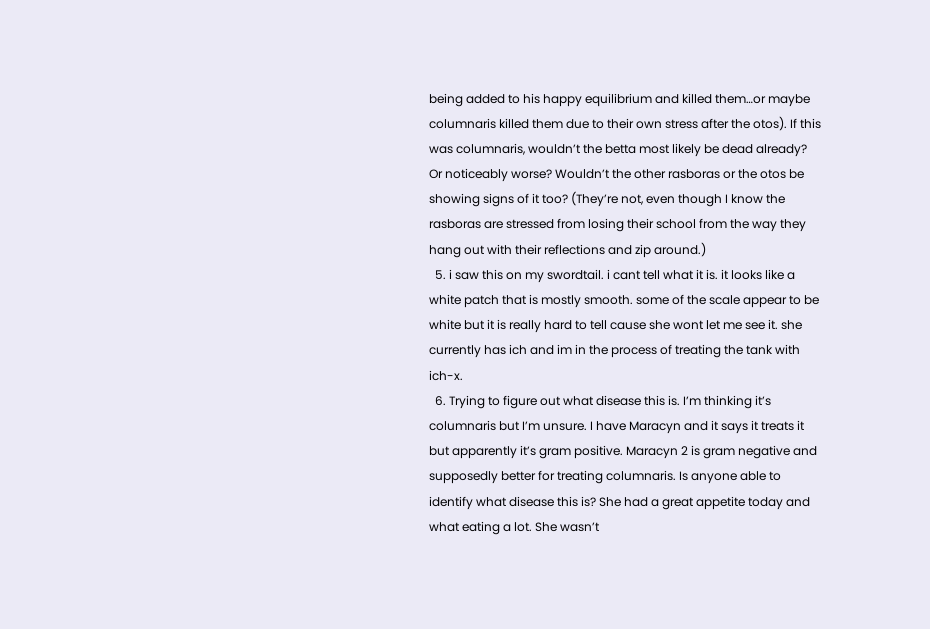being added to his happy equilibrium and killed them…or maybe columnaris killed them due to their own stress after the otos). If this was columnaris, wouldn’t the betta most likely be dead already? Or noticeably worse? Wouldn’t the other rasboras or the otos be showing signs of it too? (They’re not, even though I know the rasboras are stressed from losing their school from the way they hang out with their reflections and zip around.)
  5. i saw this on my swordtail. i cant tell what it is. it looks like a white patch that is mostly smooth. some of the scale appear to be white but it is really hard to tell cause she wont let me see it. she currently has ich and im in the process of treating the tank with ich-x.
  6. Trying to figure out what disease this is. I’m thinking it’s columnaris but I’m unsure. I have Maracyn and it says it treats it but apparently it’s gram positive. Maracyn 2 is gram negative and supposedly better for treating columnaris. Is anyone able to identify what disease this is? She had a great appetite today and what eating a lot. She wasn’t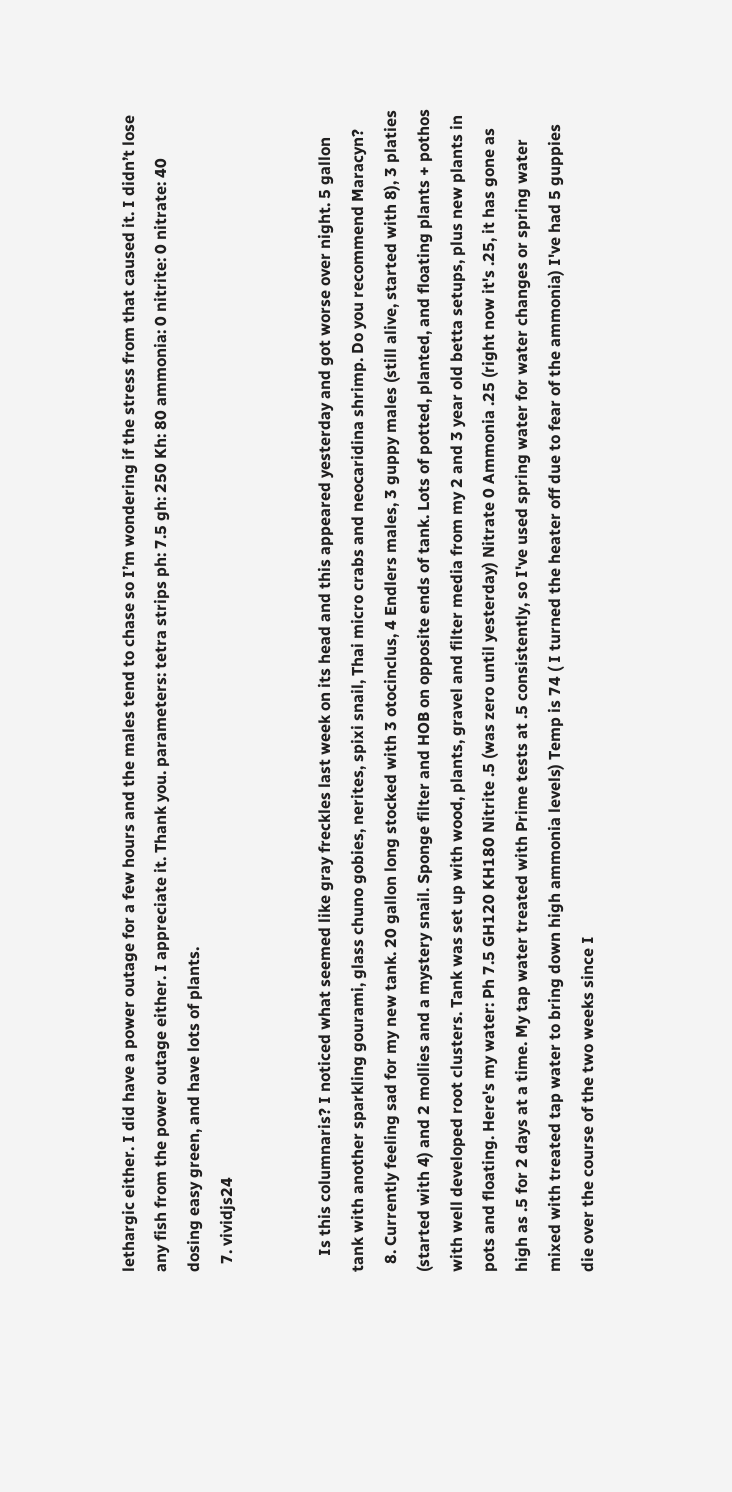lethargic either. I did have a power outage for a few hours and the males tend to chase so I’m wondering if the stress from that caused it. I didn’t lose any fish from the power outage either. I appreciate it. Thank you. parameters: tetra strips ph: 7.5 gh: 250 Kh: 80 ammonia: 0 nitrite: 0 nitrate: 40 dosing easy green, and have lots of plants.
  7. vividjs24


    Is this columnaris? I noticed what seemed like gray freckles last week on its head and this appeared yesterday and got worse over night. 5 gallon tank with another sparkling gourami, glass chuno gobies, nerites, spixi snail, Thai micro crabs and neocaridina shrimp. Do you recommend Maracyn?
  8. Currently feeling sad for my new tank. 20 gallon long stocked with 3 otocinclus, 4 Endlers males, 3 guppy males (still alive, started with 8), 3 platies (started with 4) and 2 mollies and a mystery snail. Sponge filter and HOB on opposite ends of tank. Lots of potted, planted, and floating plants + pothos with well developed root clusters. Tank was set up with wood, plants, gravel and filter media from my 2 and 3 year old betta setups, plus new plants in pots and floating. Here's my water: Ph 7.5 GH120 KH180 Nitrite .5 (was zero until yesterday) Nitrate 0 Ammonia .25 (right now it's .25, it has gone as high as .5 for 2 days at a time. My tap water treated with Prime tests at .5 consistently, so I've used spring water for water changes or spring water mixed with treated tap water to bring down high ammonia levels) Temp is 74 ( I turned the heater off due to fear of the ammonia) I've had 5 guppies die over the course of the two weeks since I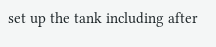set up the tank including after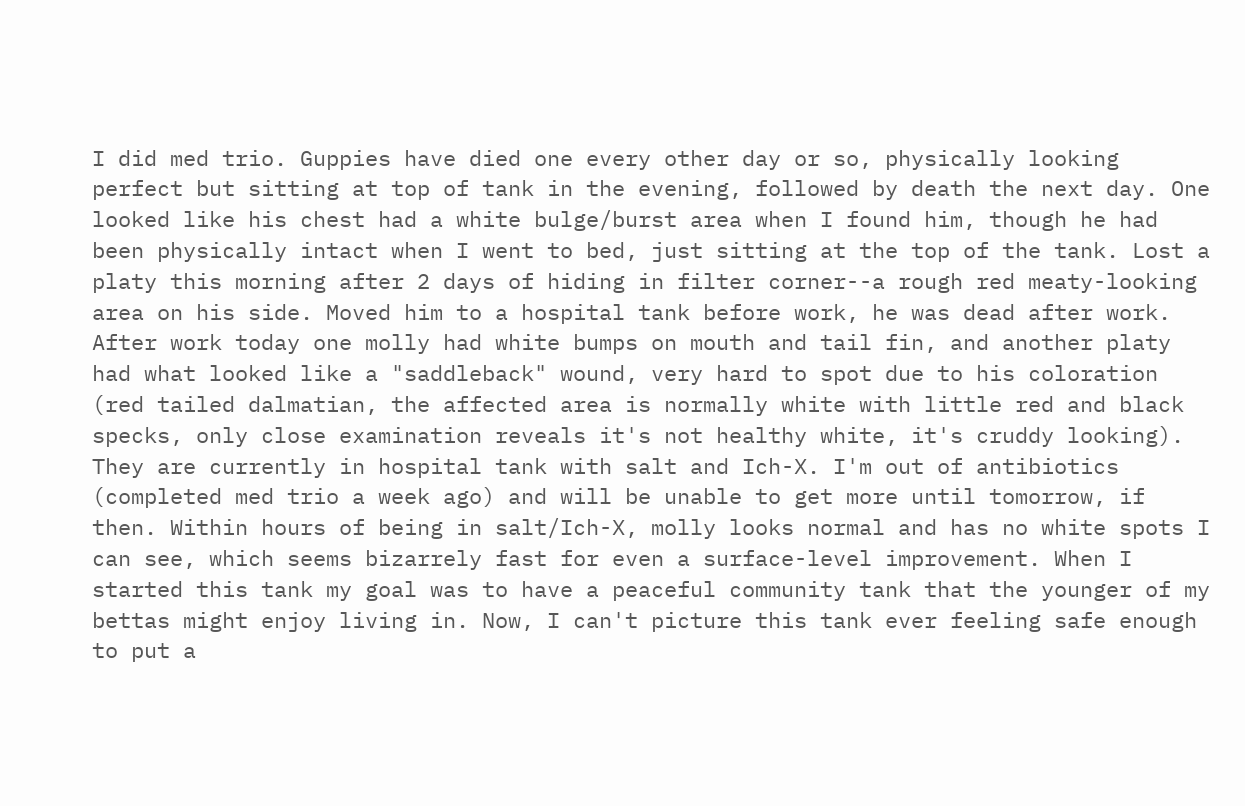I did med trio. Guppies have died one every other day or so, physically looking perfect but sitting at top of tank in the evening, followed by death the next day. One looked like his chest had a white bulge/burst area when I found him, though he had been physically intact when I went to bed, just sitting at the top of the tank. Lost a platy this morning after 2 days of hiding in filter corner--a rough red meaty-looking area on his side. Moved him to a hospital tank before work, he was dead after work. After work today one molly had white bumps on mouth and tail fin, and another platy had what looked like a "saddleback" wound, very hard to spot due to his coloration (red tailed dalmatian, the affected area is normally white with little red and black specks, only close examination reveals it's not healthy white, it's cruddy looking). They are currently in hospital tank with salt and Ich-X. I'm out of antibiotics (completed med trio a week ago) and will be unable to get more until tomorrow, if then. Within hours of being in salt/Ich-X, molly looks normal and has no white spots I can see, which seems bizarrely fast for even a surface-level improvement. When I started this tank my goal was to have a peaceful community tank that the younger of my bettas might enjoy living in. Now, I can't picture this tank ever feeling safe enough to put a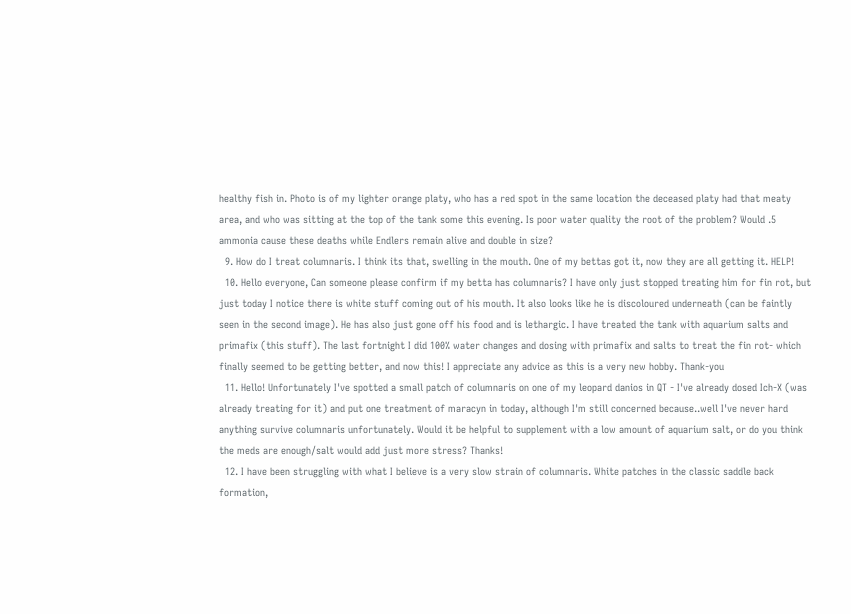healthy fish in. Photo is of my lighter orange platy, who has a red spot in the same location the deceased platy had that meaty area, and who was sitting at the top of the tank some this evening. Is poor water quality the root of the problem? Would .5 ammonia cause these deaths while Endlers remain alive and double in size?
  9. How do I treat columnaris. I think its that, swelling in the mouth. One of my bettas got it, now they are all getting it. HELP!
  10. Hello everyone, Can someone please confirm if my betta has columnaris? I have only just stopped treating him for fin rot, but just today I notice there is white stuff coming out of his mouth. It also looks like he is discoloured underneath (can be faintly seen in the second image). He has also just gone off his food and is lethargic. I have treated the tank with aquarium salts and primafix (this stuff). The last fortnight I did 100% water changes and dosing with primafix and salts to treat the fin rot- which finally seemed to be getting better, and now this! I appreciate any advice as this is a very new hobby. Thank-you
  11. Hello! Unfortunately I've spotted a small patch of columnaris on one of my leopard danios in QT - I've already dosed Ich-X (was already treating for it) and put one treatment of maracyn in today, although I'm still concerned because..well I've never hard anything survive columnaris unfortunately. Would it be helpful to supplement with a low amount of aquarium salt, or do you think the meds are enough/salt would add just more stress? Thanks!
  12. I have been struggling with what I believe is a very slow strain of columnaris. White patches in the classic saddle back formation,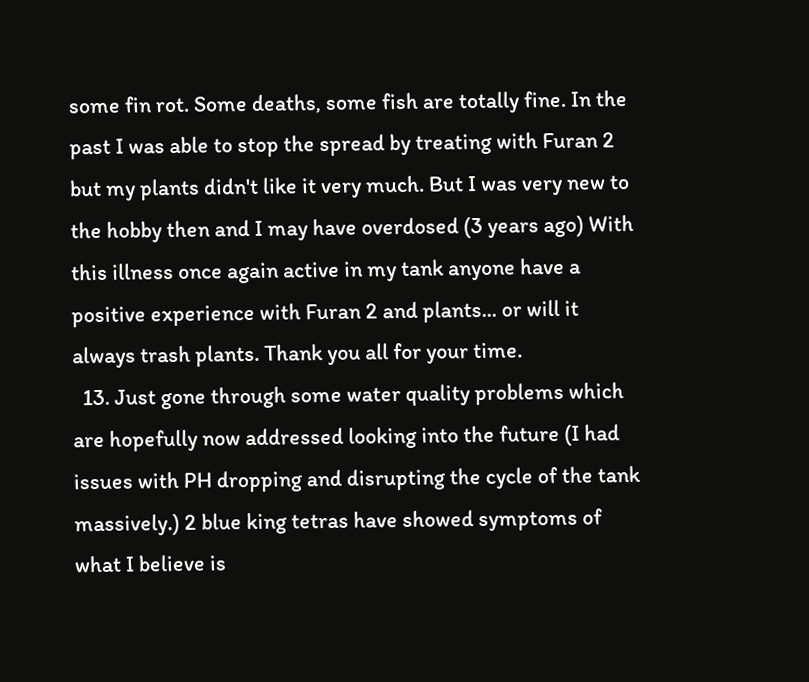some fin rot. Some deaths, some fish are totally fine. In the past I was able to stop the spread by treating with Furan 2 but my plants didn't like it very much. But I was very new to the hobby then and I may have overdosed (3 years ago) With this illness once again active in my tank anyone have a positive experience with Furan 2 and plants... or will it always trash plants. Thank you all for your time.
  13. Just gone through some water quality problems which are hopefully now addressed looking into the future (I had issues with PH dropping and disrupting the cycle of the tank massively.) 2 blue king tetras have showed symptoms of what I believe is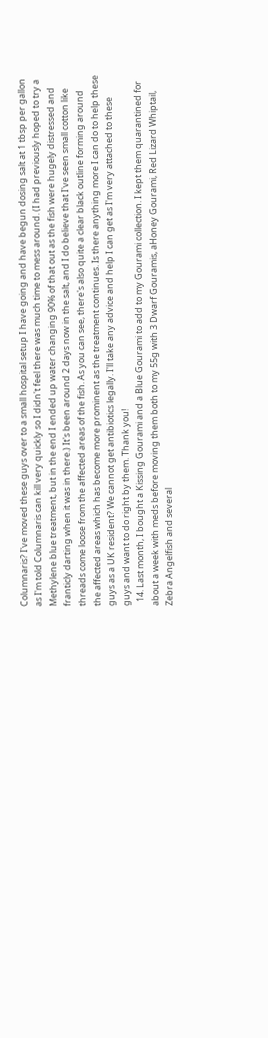Columnaris? I've moved these guys over to a small hospital setup I have going and have begun dosing salt at 1 tbsp per gallon as I'm told Columnaris can kill very quickly so I didn't feel there was much time to mess around. (I had previously hoped to try a Methylene blue treatment, but in the end I ended up water changing 90% of that out as the fish were hugely distressed and franticly darting when it was in there.) It's been around 2 days now in the salt, and I do believe that I've seen small cotton like threads come loose from the affected areas of the fish. As you can see, there's also quite a clear black outline forming around the affected areas which has become more prominent as the treatment continues. Is there anything more I can do to help these guys as a UK resident? We cannot get antibiotics legally. I'll take any advice and help I can get as I'm very attached to these guys and want to do right by them. Thank you!
  14. Last month, I bought a Kissing Gourami and a Blue Gourami to add to my Gourami collection. I kept them quarantined for about a week with meds before moving them both to my 55g with 3 Dwarf Gouramis, aHoney Gourami, Red Lizard Whiptail, Zebra Angelfish and several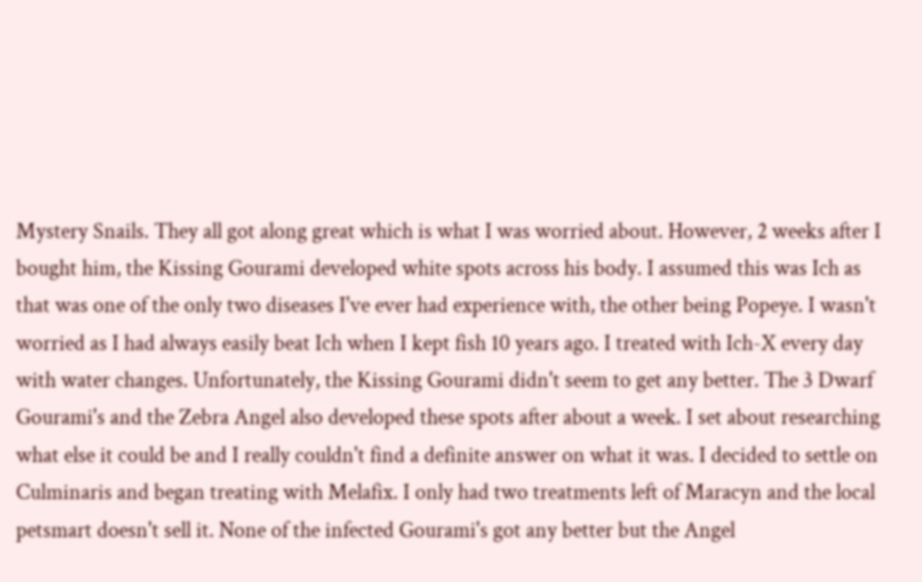Mystery Snails. They all got along great which is what I was worried about. However, 2 weeks after I bought him, the Kissing Gourami developed white spots across his body. I assumed this was Ich as that was one of the only two diseases I've ever had experience with, the other being Popeye. I wasn't worried as I had always easily beat Ich when I kept fish 10 years ago. I treated with Ich-X every day with water changes. Unfortunately, the Kissing Gourami didn't seem to get any better. The 3 Dwarf Gourami's and the Zebra Angel also developed these spots after about a week. I set about researching what else it could be and I really couldn't find a definite answer on what it was. I decided to settle on Culminaris and began treating with Melafix. I only had two treatments left of Maracyn and the local petsmart doesn't sell it. None of the infected Gourami's got any better but the Angel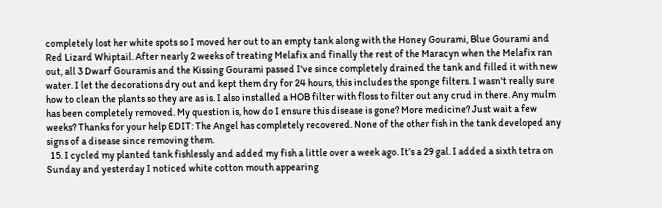completely lost her white spots so I moved her out to an empty tank along with the Honey Gourami, Blue Gourami and Red Lizard Whiptail. After nearly 2 weeks of treating Melafix and finally the rest of the Maracyn when the Melafix ran out, all 3 Dwarf Gouramis and the Kissing Gourami passed I've since completely drained the tank and filled it with new water. I let the decorations dry out and kept them dry for 24 hours, this includes the sponge filters. I wasn't really sure how to clean the plants so they are as is. I also installed a HOB filter with floss to filter out any crud in there. Any mulm has been completely removed. My question is, how do I ensure this disease is gone? More medicine? Just wait a few weeks? Thanks for your help EDIT: The Angel has completely recovered. None of the other fish in the tank developed any signs of a disease since removing them.
  15. I cycled my planted tank fishlessly and added my fish a little over a week ago. It’s a 29 gal. I added a sixth tetra on Sunday and yesterday I noticed white cotton mouth appearing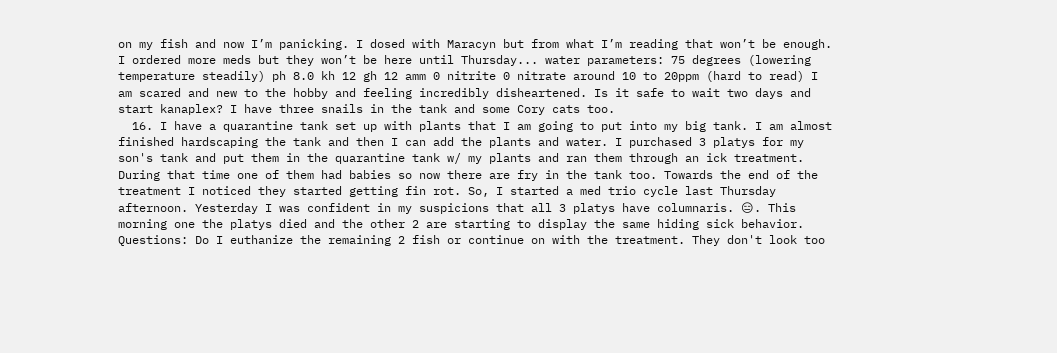on my fish and now I’m panicking. I dosed with Maracyn but from what I’m reading that won’t be enough. I ordered more meds but they won’t be here until Thursday... water parameters: 75 degrees (lowering temperature steadily) ph 8.0 kh 12 gh 12 amm 0 nitrite 0 nitrate around 10 to 20ppm (hard to read) I am scared and new to the hobby and feeling incredibly disheartened. Is it safe to wait two days and start kanaplex? I have three snails in the tank and some Cory cats too.
  16. I have a quarantine tank set up with plants that I am going to put into my big tank. I am almost finished hardscaping the tank and then I can add the plants and water. I purchased 3 platys for my son's tank and put them in the quarantine tank w/ my plants and ran them through an ick treatment. During that time one of them had babies so now there are fry in the tank too. Towards the end of the treatment I noticed they started getting fin rot. So, I started a med trio cycle last Thursday afternoon. Yesterday I was confident in my suspicions that all 3 platys have columnaris. 😑. This morning one the platys died and the other 2 are starting to display the same hiding sick behavior. Questions: Do I euthanize the remaining 2 fish or continue on with the treatment. They don't look too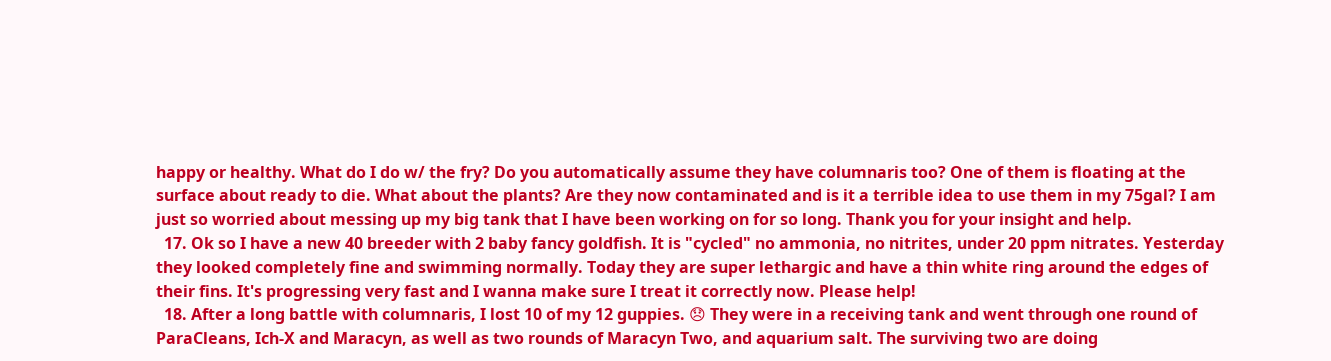happy or healthy. What do I do w/ the fry? Do you automatically assume they have columnaris too? One of them is floating at the surface about ready to die. What about the plants? Are they now contaminated and is it a terrible idea to use them in my 75gal? I am just so worried about messing up my big tank that I have been working on for so long. Thank you for your insight and help.
  17. Ok so I have a new 40 breeder with 2 baby fancy goldfish. It is "cycled" no ammonia, no nitrites, under 20 ppm nitrates. Yesterday they looked completely fine and swimming normally. Today they are super lethargic and have a thin white ring around the edges of their fins. It's progressing very fast and I wanna make sure I treat it correctly now. Please help!
  18. After a long battle with columnaris, I lost 10 of my 12 guppies. 😞 They were in a receiving tank and went through one round of ParaCleans, Ich-X and Maracyn, as well as two rounds of Maracyn Two, and aquarium salt. The surviving two are doing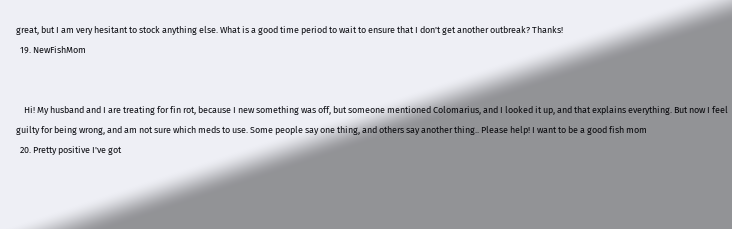great, but I am very hesitant to stock anything else. What is a good time period to wait to ensure that I don't get another outbreak? Thanks!
  19. NewFishMom


    Hi! My husband and I are treating for fin rot, because I new something was off, but someone mentioned Colomarius, and I looked it up, and that explains everything. But now I feel guilty for being wrong, and am not sure which meds to use. Some people say one thing, and others say another thing.. Please help! I want to be a good fish mom
  20. Pretty positive I've got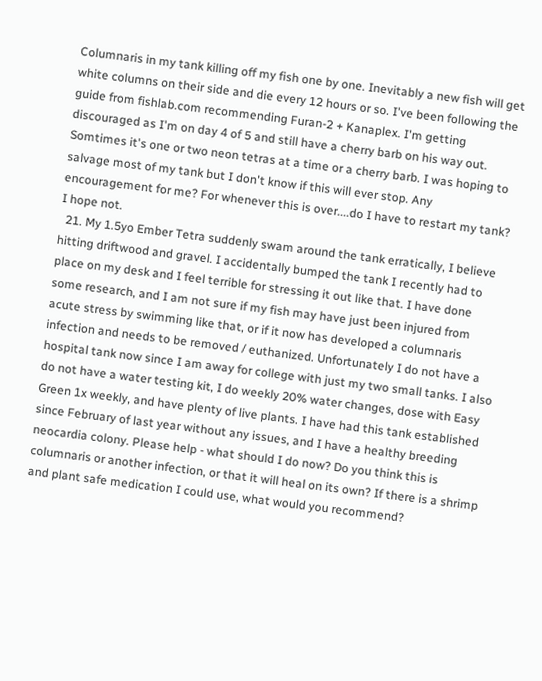Columnaris in my tank killing off my fish one by one. Inevitably a new fish will get white columns on their side and die every 12 hours or so. I've been following the guide from fishlab.com recommending Furan-2 + Kanaplex. I'm getting discouraged as I'm on day 4 of 5 and still have a cherry barb on his way out. Somtimes it's one or two neon tetras at a time or a cherry barb. I was hoping to salvage most of my tank but I don't know if this will ever stop. Any encouragement for me? For whenever this is over....do I have to restart my tank? I hope not.
  21. My 1.5yo Ember Tetra suddenly swam around the tank erratically, I believe hitting driftwood and gravel. I accidentally bumped the tank I recently had to place on my desk and I feel terrible for stressing it out like that. I have done some research, and I am not sure if my fish may have just been injured from acute stress by swimming like that, or if it now has developed a columnaris infection and needs to be removed / euthanized. Unfortunately I do not have a hospital tank now since I am away for college with just my two small tanks. I also do not have a water testing kit, I do weekly 20% water changes, dose with Easy Green 1x weekly, and have plenty of live plants. I have had this tank established since February of last year without any issues, and I have a healthy breeding neocardia colony. Please help - what should I do now? Do you think this is columnaris or another infection, or that it will heal on its own? If there is a shrimp and plant safe medication I could use, what would you recommend?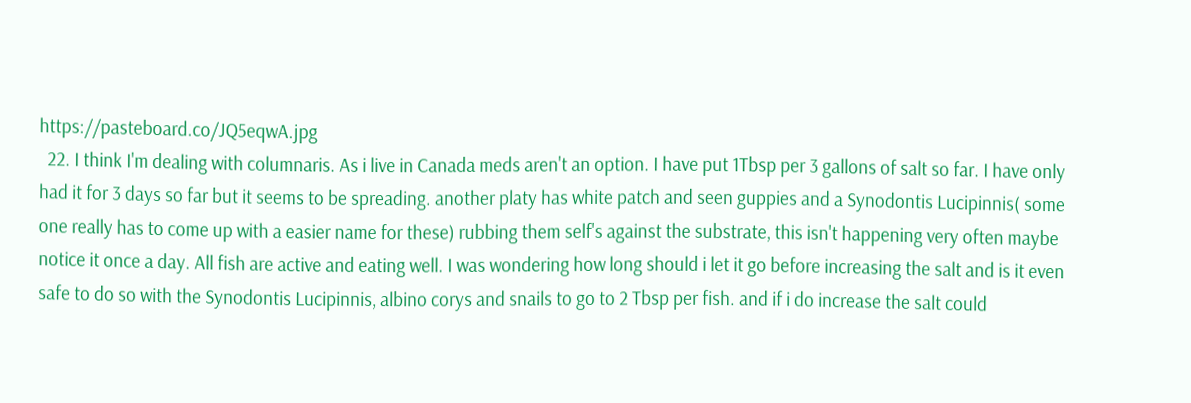https://pasteboard.co/JQ5eqwA.jpg
  22. I think I'm dealing with columnaris. As i live in Canada meds aren't an option. I have put 1Tbsp per 3 gallons of salt so far. I have only had it for 3 days so far but it seems to be spreading. another platy has white patch and seen guppies and a Synodontis Lucipinnis( some one really has to come up with a easier name for these) rubbing them self's against the substrate, this isn't happening very often maybe notice it once a day. All fish are active and eating well. I was wondering how long should i let it go before increasing the salt and is it even safe to do so with the Synodontis Lucipinnis, albino corys and snails to go to 2 Tbsp per fish. and if i do increase the salt could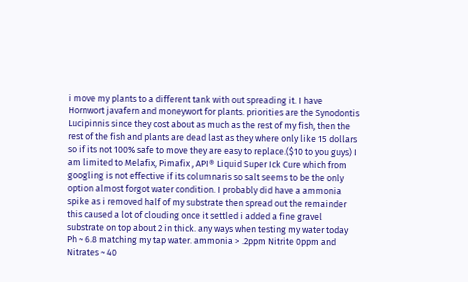i move my plants to a different tank with out spreading it. I have Hornwort javafern and moneywort for plants. priorities are the Synodontis Lucipinnis since they cost about as much as the rest of my fish, then the rest of the fish and plants are dead last as they where only like 15 dollars so if its not 100% safe to move they are easy to replace.($10 to you guys) I am limited to Melafix, Pimafix , API® Liquid Super Ick Cure which from googling is not effective if its columnaris so salt seems to be the only option almost forgot water condition. I probably did have a ammonia spike as i removed half of my substrate then spread out the remainder this caused a lot of clouding once it settled i added a fine gravel substrate on top about 2 in thick. any ways when testing my water today Ph ~ 6.8 matching my tap water. ammonia > .2ppm Nitrite 0ppm and Nitrates ~ 40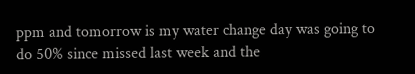ppm and tomorrow is my water change day was going to do 50% since missed last week and the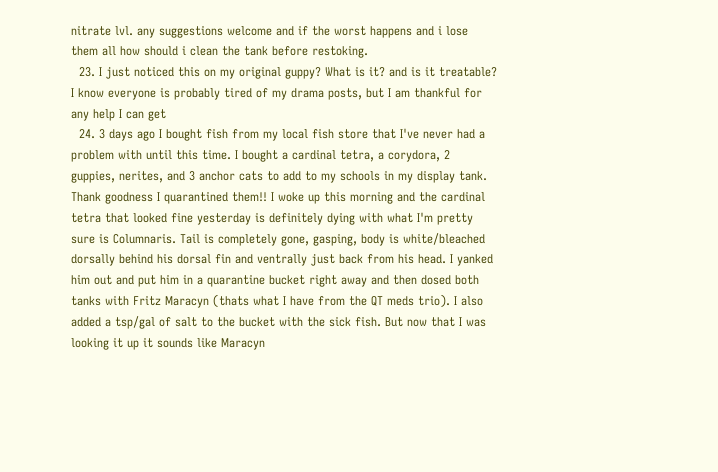nitrate lvl. any suggestions welcome and if the worst happens and i lose them all how should i clean the tank before restoking.
  23. I just noticed this on my original guppy? What is it? and is it treatable? I know everyone is probably tired of my drama posts, but I am thankful for any help I can get
  24. 3 days ago I bought fish from my local fish store that I've never had a problem with until this time. I bought a cardinal tetra, a corydora, 2 guppies, nerites, and 3 anchor cats to add to my schools in my display tank. Thank goodness I quarantined them!! I woke up this morning and the cardinal tetra that looked fine yesterday is definitely dying with what I'm pretty sure is Columnaris. Tail is completely gone, gasping, body is white/bleached dorsally behind his dorsal fin and ventrally just back from his head. I yanked him out and put him in a quarantine bucket right away and then dosed both tanks with Fritz Maracyn (thats what I have from the QT meds trio). I also added a tsp/gal of salt to the bucket with the sick fish. But now that I was looking it up it sounds like Maracyn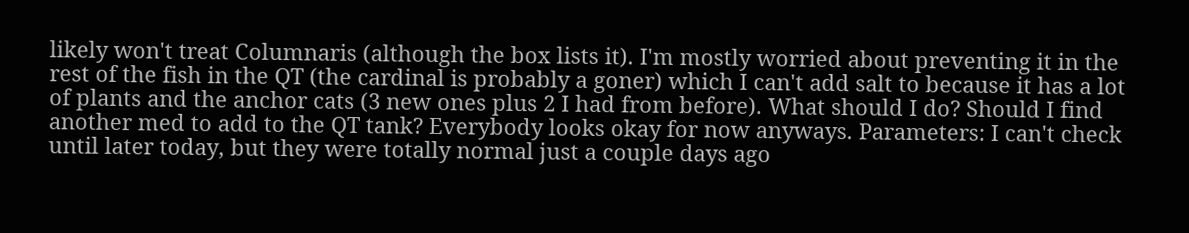likely won't treat Columnaris (although the box lists it). I'm mostly worried about preventing it in the rest of the fish in the QT (the cardinal is probably a goner) which I can't add salt to because it has a lot of plants and the anchor cats (3 new ones plus 2 I had from before). What should I do? Should I find another med to add to the QT tank? Everybody looks okay for now anyways. Parameters: I can't check until later today, but they were totally normal just a couple days ago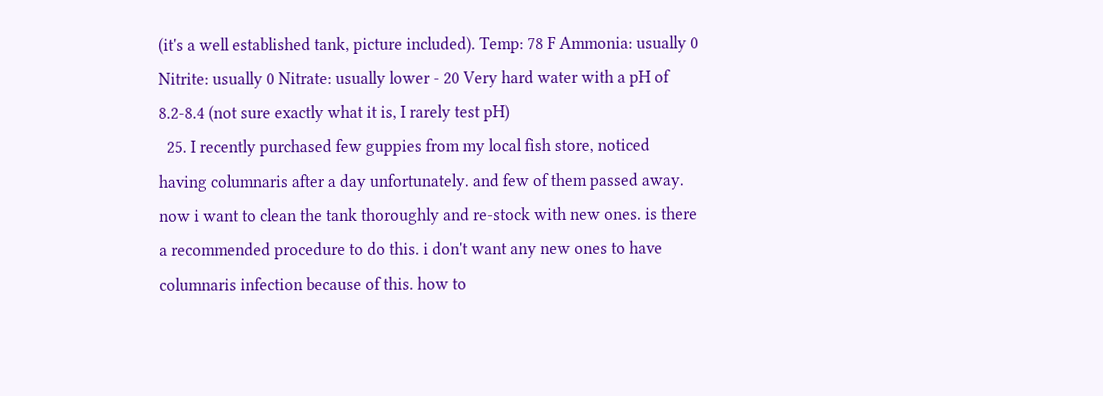(it's a well established tank, picture included). Temp: 78 F Ammonia: usually 0 Nitrite: usually 0 Nitrate: usually lower - 20 Very hard water with a pH of 8.2-8.4 (not sure exactly what it is, I rarely test pH)
  25. I recently purchased few guppies from my local fish store, noticed having columnaris after a day unfortunately. and few of them passed away. now i want to clean the tank thoroughly and re-stock with new ones. is there a recommended procedure to do this. i don't want any new ones to have columnaris infection because of this. how to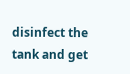disinfect the tank and get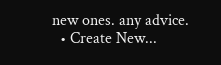new ones. any advice.
  • Create New...